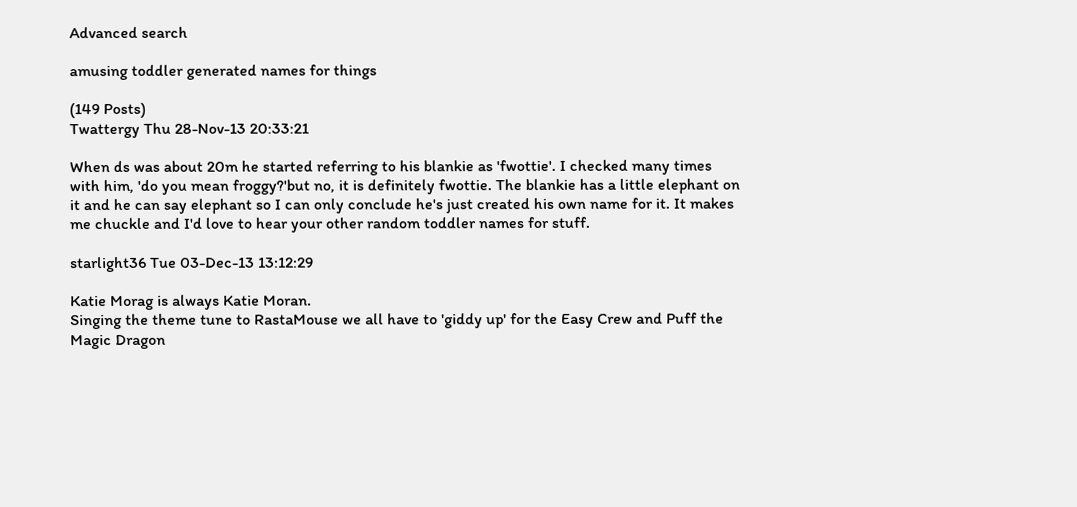Advanced search

amusing toddler generated names for things

(149 Posts)
Twattergy Thu 28-Nov-13 20:33:21

When ds was about 20m he started referring to his blankie as 'fwottie'. I checked many times with him, 'do you mean froggy?'but no, it is definitely fwottie. The blankie has a little elephant on it and he can say elephant so I can only conclude he's just created his own name for it. It makes me chuckle and I'd love to hear your other random toddler names for stuff.

starlight36 Tue 03-Dec-13 13:12:29

Katie Morag is always Katie Moran.
Singing the theme tune to RastaMouse we all have to 'giddy up' for the Easy Crew and Puff the Magic Dragon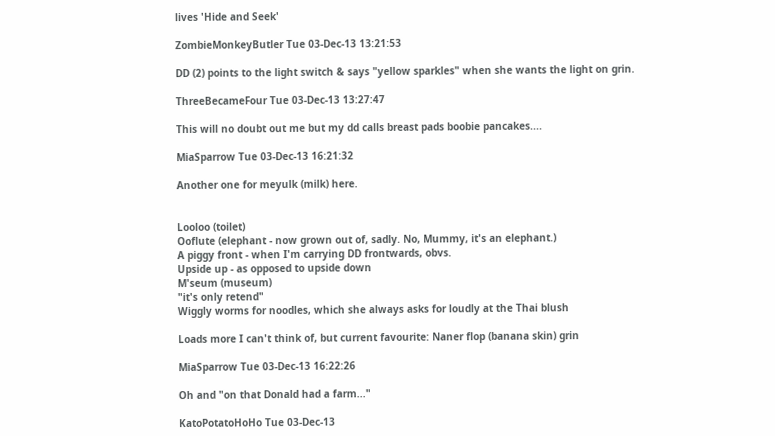lives 'Hide and Seek'

ZombieMonkeyButler Tue 03-Dec-13 13:21:53

DD (2) points to the light switch & says "yellow sparkles" when she wants the light on grin.

ThreeBecameFour Tue 03-Dec-13 13:27:47

This will no doubt out me but my dd calls breast pads boobie pancakes....

MiaSparrow Tue 03-Dec-13 16:21:32

Another one for meyulk (milk) here.


Looloo (toilet)
Ooflute (elephant - now grown out of, sadly. No, Mummy, it's an elephant.)
A piggy front - when I'm carrying DD frontwards, obvs.
Upside up - as opposed to upside down
M'seum (museum)
"it's only retend"
Wiggly worms for noodles, which she always asks for loudly at the Thai blush

Loads more I can't think of, but current favourite: Naner flop (banana skin) grin

MiaSparrow Tue 03-Dec-13 16:22:26

Oh and "on that Donald had a farm..."

KatoPotatoHoHo Tue 03-Dec-13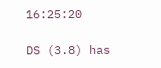16:25:20

DS (3.8) has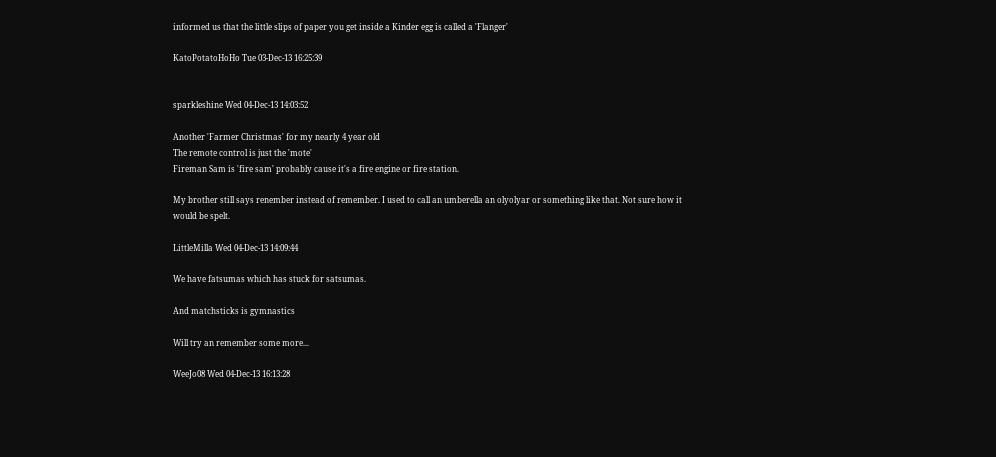informed us that the little slips of paper you get inside a Kinder egg is called a 'Flanger'

KatoPotatoHoHo Tue 03-Dec-13 16:25:39


sparkleshine Wed 04-Dec-13 14:03:52

Another 'Farmer Christmas' for my nearly 4 year old
The remote control is just the 'mote'
Fireman Sam is 'fire sam' probably cause it's a fire engine or fire station.

My brother still says renember instead of remember. I used to call an umberella an olyolyar or something like that. Not sure how it would be spelt.

LittleMilla Wed 04-Dec-13 14:09:44

We have fatsumas which has stuck for satsumas.

And matchsticks is gymnastics

Will try an remember some more...

WeeJo08 Wed 04-Dec-13 16:13:28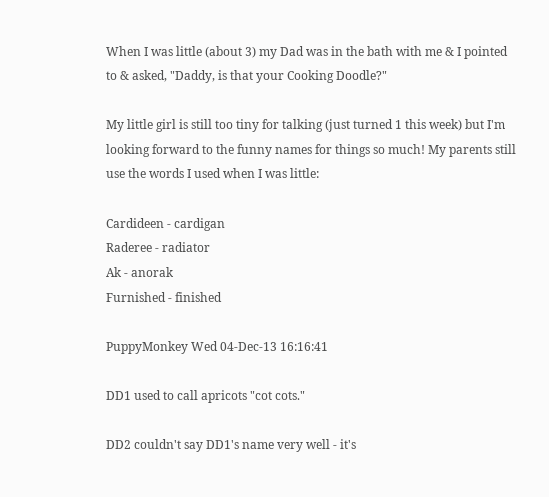When I was little (about 3) my Dad was in the bath with me & I pointed to & asked, "Daddy, is that your Cooking Doodle?"

My little girl is still too tiny for talking (just turned 1 this week) but I'm looking forward to the funny names for things so much! My parents still use the words I used when I was little:

Cardideen - cardigan
Raderee - radiator
Ak - anorak
Furnished - finished

PuppyMonkey Wed 04-Dec-13 16:16:41

DD1 used to call apricots "cot cots."

DD2 couldn't say DD1's name very well - it's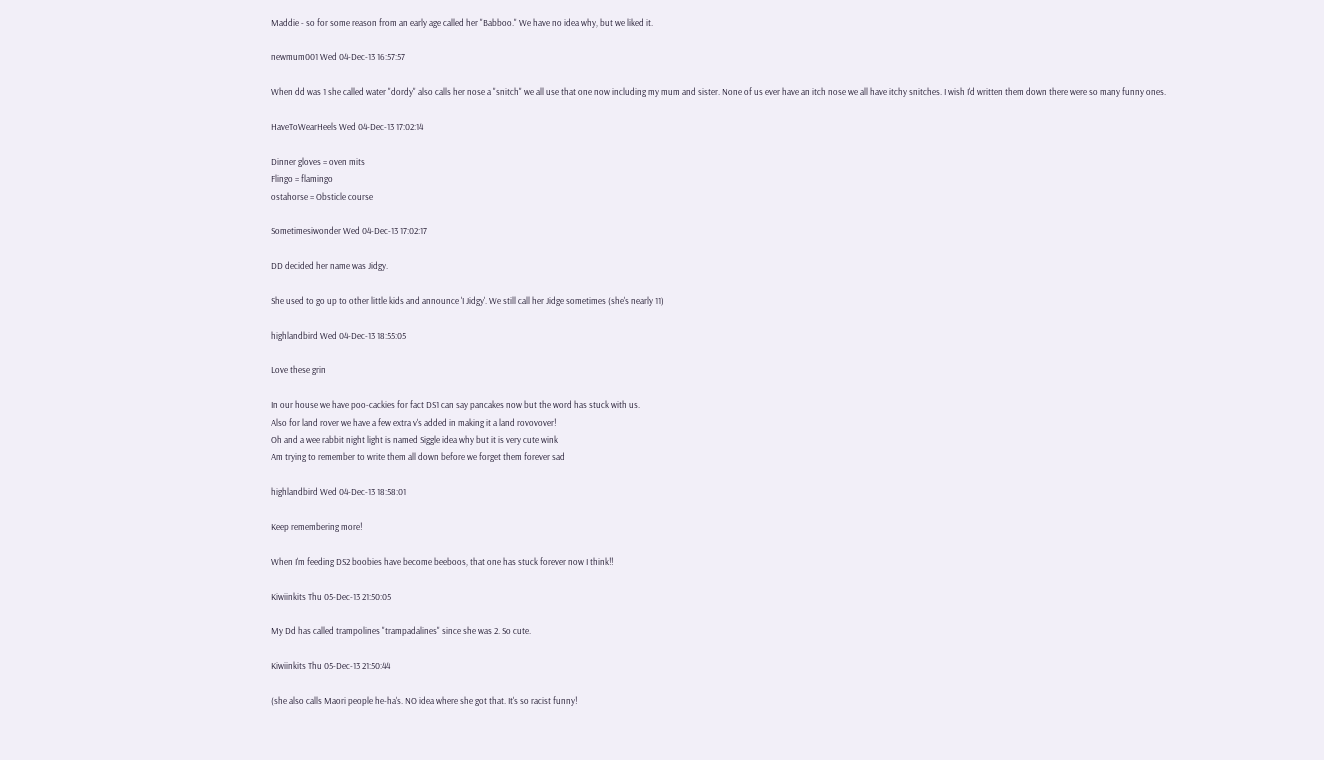Maddie - so for some reason from an early age called her "Babboo." We have no idea why, but we liked it.

newmum001 Wed 04-Dec-13 16:57:57

When dd was 1 she called water "dordy" also calls her nose a "snitch" we all use that one now including my mum and sister. None of us ever have an itch nose we all have itchy snitches. I wish I'd written them down there were so many funny ones.

HaveToWearHeels Wed 04-Dec-13 17:02:14

Dinner gloves = oven mits
Flingo = flamingo
ostahorse = Obsticle course

Sometimesiwonder Wed 04-Dec-13 17:02:17

DD decided her name was Jidgy.

She used to go up to other little kids and announce 'I Jidgy'. We still call her Jidge sometimes (she's nearly 11)

highlandbird Wed 04-Dec-13 18:55:05

Love these grin

In our house we have poo-cackies for fact DS1 can say pancakes now but the word has stuck with us.
Also for land rover we have a few extra v's added in making it a land rovovover!
Oh and a wee rabbit night light is named Siggle idea why but it is very cute wink
Am trying to remember to write them all down before we forget them forever sad

highlandbird Wed 04-Dec-13 18:58:01

Keep remembering more!

When I'm feeding DS2 boobies have become beeboos, that one has stuck forever now I think!!

Kiwiinkits Thu 05-Dec-13 21:50:05

My Dd has called trampolines "trampadalines" since she was 2. So cute.

Kiwiinkits Thu 05-Dec-13 21:50:44

(she also calls Maori people he-ha's. NO idea where she got that. It's so racist funny!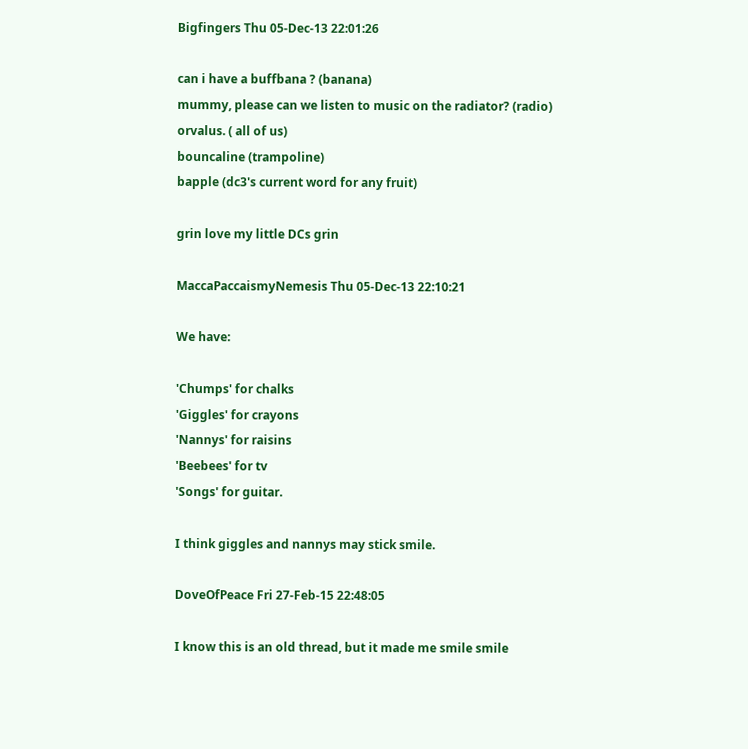Bigfingers Thu 05-Dec-13 22:01:26

can i have a buffbana ? (banana)
mummy, please can we listen to music on the radiator? (radio)
orvalus. ( all of us)
bouncaline (trampoline)
bapple (dc3's current word for any fruit)

grin love my little DCs grin

MaccaPaccaismyNemesis Thu 05-Dec-13 22:10:21

We have:

'Chumps' for chalks
'Giggles' for crayons
'Nannys' for raisins
'Beebees' for tv
'Songs' for guitar.

I think giggles and nannys may stick smile.

DoveOfPeace Fri 27-Feb-15 22:48:05

I know this is an old thread, but it made me smile smile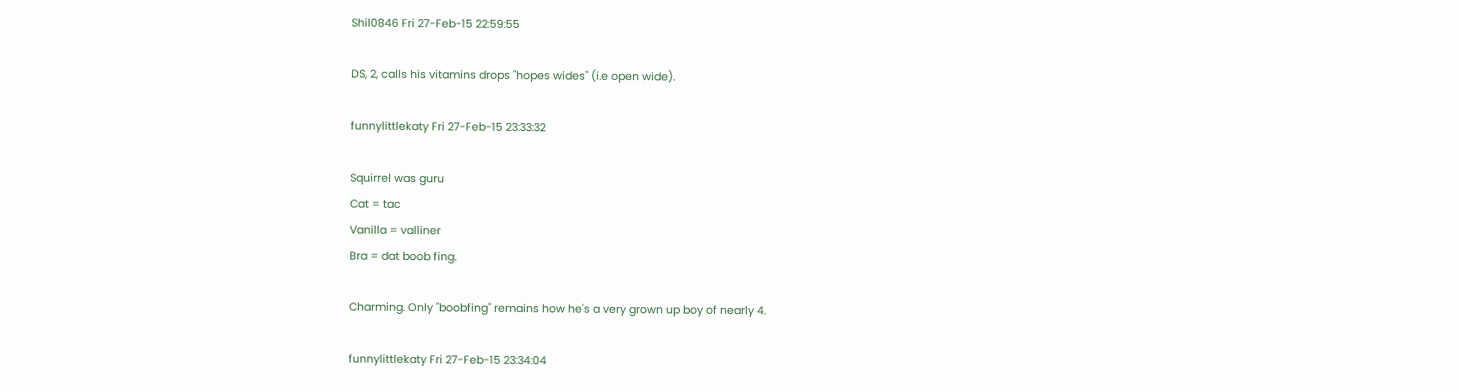Shil0846 Fri 27-Feb-15 22:59:55

DS, 2, calls his vitamins drops "hopes wides" (i.e open wide).

funnylittlekaty Fri 27-Feb-15 23:33:32

Squirrel was guru
Cat = tac
Vanilla = valliner
Bra = dat boob fing.

Charming. Only "boobfing" remains how he's a very grown up boy of nearly 4.

funnylittlekaty Fri 27-Feb-15 23:34:04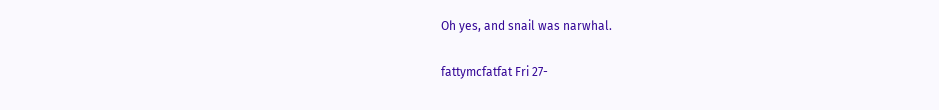Oh yes, and snail was narwhal.

fattymcfatfat Fri 27-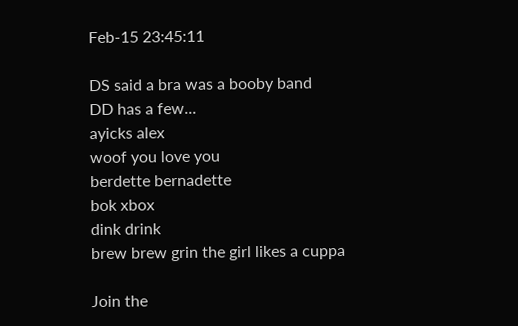Feb-15 23:45:11

DS said a bra was a booby band
DD has a few...
ayicks alex
woof you love you
berdette bernadette
bok xbox
dink drink
brew brew grin the girl likes a cuppa

Join the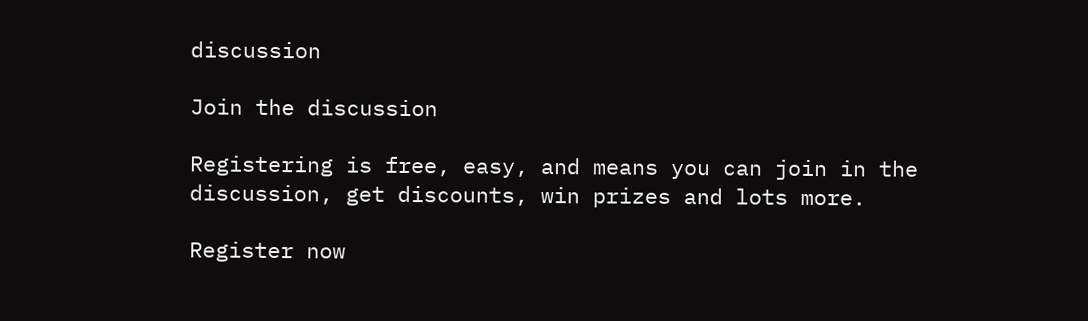discussion

Join the discussion

Registering is free, easy, and means you can join in the discussion, get discounts, win prizes and lots more.

Register now